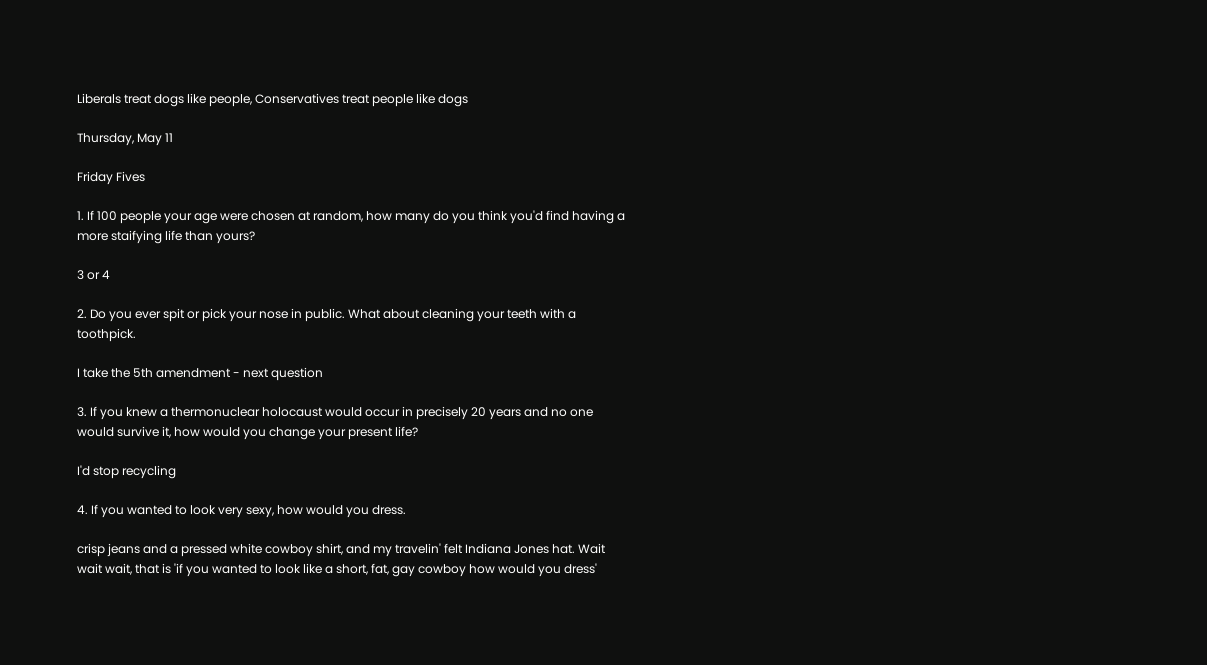Liberals treat dogs like people, Conservatives treat people like dogs

Thursday, May 11

Friday Fives

1. If 100 people your age were chosen at random, how many do you think you'd find having a more staifying life than yours?

3 or 4

2. Do you ever spit or pick your nose in public. What about cleaning your teeth with a toothpick.

I take the 5th amendment - next question

3. If you knew a thermonuclear holocaust would occur in precisely 20 years and no one would survive it, how would you change your present life?

I'd stop recycling

4. If you wanted to look very sexy, how would you dress.

crisp jeans and a pressed white cowboy shirt, and my travelin' felt Indiana Jones hat. Wait wait wait, that is 'if you wanted to look like a short, fat, gay cowboy how would you dress'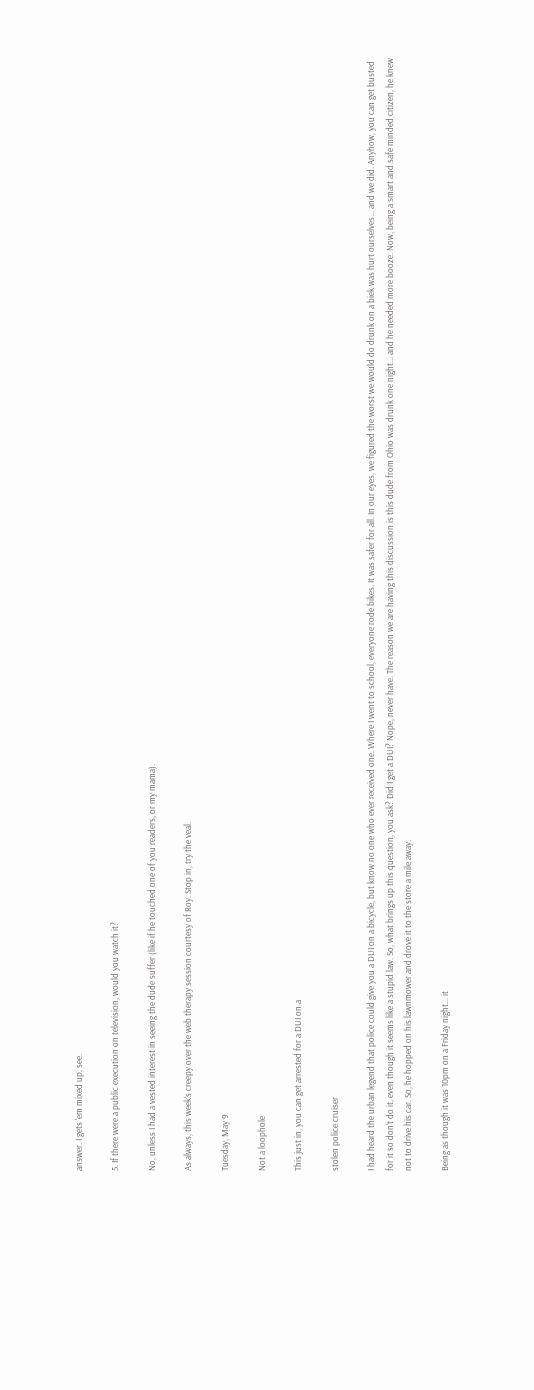answer. I gets 'em mixed up, see.

5. If there were a public execution on television, would you watch it?

No, unless I had a vested interest in seeing the dude suffer (like if he touched one of you readers, or my mama).

As always, this week's creepy over the web therapy session courtesy of Roy. Stop in, try the veal.

Tuesday, May 9

Not a loophole

This just in, you can get arrested for a DUI on a

stolen police cruiser

I had heard the urban legend that police could give you a DUI on a bicycle, but know no one who ever received one. Where I went to school, everyone rode bikes. It was safer for all. In our eyes, we figured the worst we would do drunk on a biek was hurt ourselves... and we did. Anyhow, you can get busted for it so don't do it, even though it seems like a stupid law. So, what brings up this question, you ask? Did I get a DUI? Nope, never have. The reason we are having this discussion is this dude from Ohio was drunk one night... and he needed more booze. Now, being a smart and safe minded citizen, he knew not to drive his car. So, he hopped on his lawnmower and drove it to the store a mile away.

Being as though it was 10pm on a Friday night... it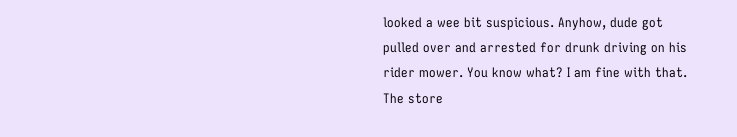looked a wee bit suspicious. Anyhow, dude got pulled over and arrested for drunk driving on his rider mower. You know what? I am fine with that. The store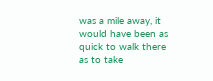was a mile away, it would have been as quick to walk there as to take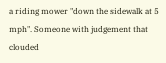a riding mower "down the sidewalk at 5 mph". Someone with judgement that clouded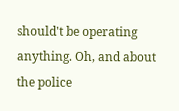should't be operating anything. Oh, and about the police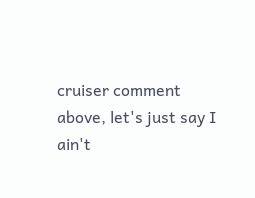cruiser comment above, let's just say I ain't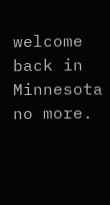welcome back in Minnesota no more.